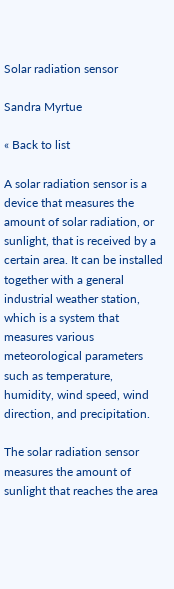Solar radiation sensor

Sandra Myrtue

« Back to list

A solar radiation sensor is a device that measures the amount of solar radiation, or sunlight, that is received by a certain area. It can be installed together with a general industrial weather station, which is a system that measures various meteorological parameters such as temperature, humidity, wind speed, wind direction, and precipitation.

The solar radiation sensor measures the amount of sunlight that reaches the area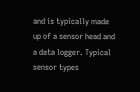and is typically made up of a sensor head and a data logger. Typical sensor types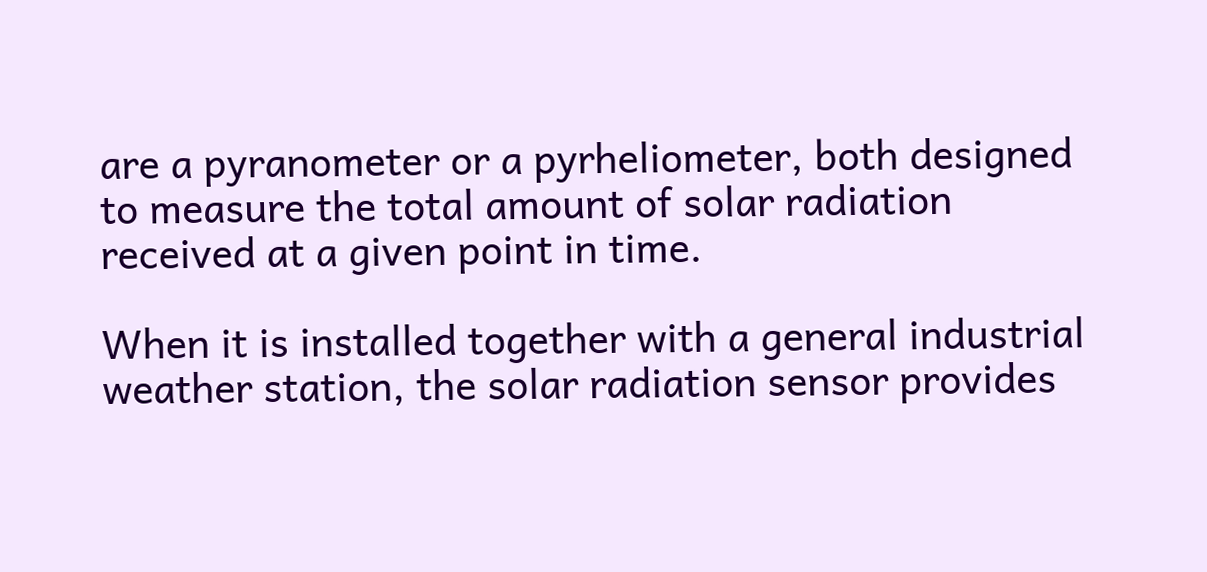are a pyranometer or a pyrheliometer, both designed to measure the total amount of solar radiation received at a given point in time.

When it is installed together with a general industrial weather station, the solar radiation sensor provides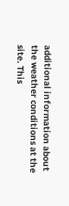additional information about the weather conditions at the site. This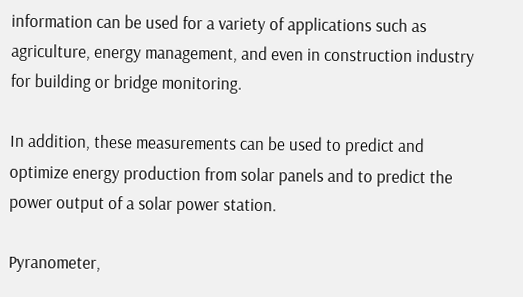information can be used for a variety of applications such as agriculture, energy management, and even in construction industry for building or bridge monitoring.

In addition, these measurements can be used to predict and optimize energy production from solar panels and to predict the power output of a solar power station.

Pyranometer,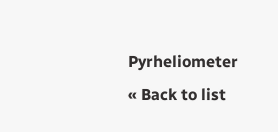Pyrheliometer
« Back to list